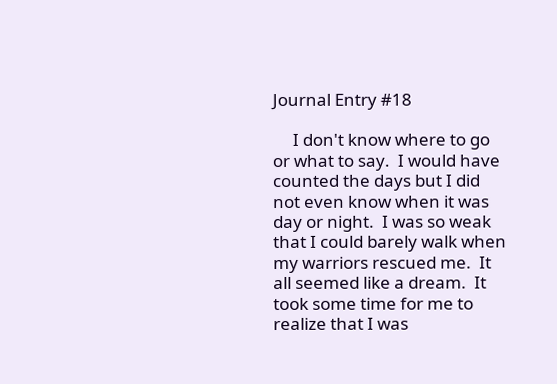Journal Entry #18

     I don't know where to go or what to say.  I would have counted the days but I did not even know when it was day or night.  I was so weak that I could barely walk when my warriors rescued me.  It all seemed like a dream.  It took some time for me to realize that I was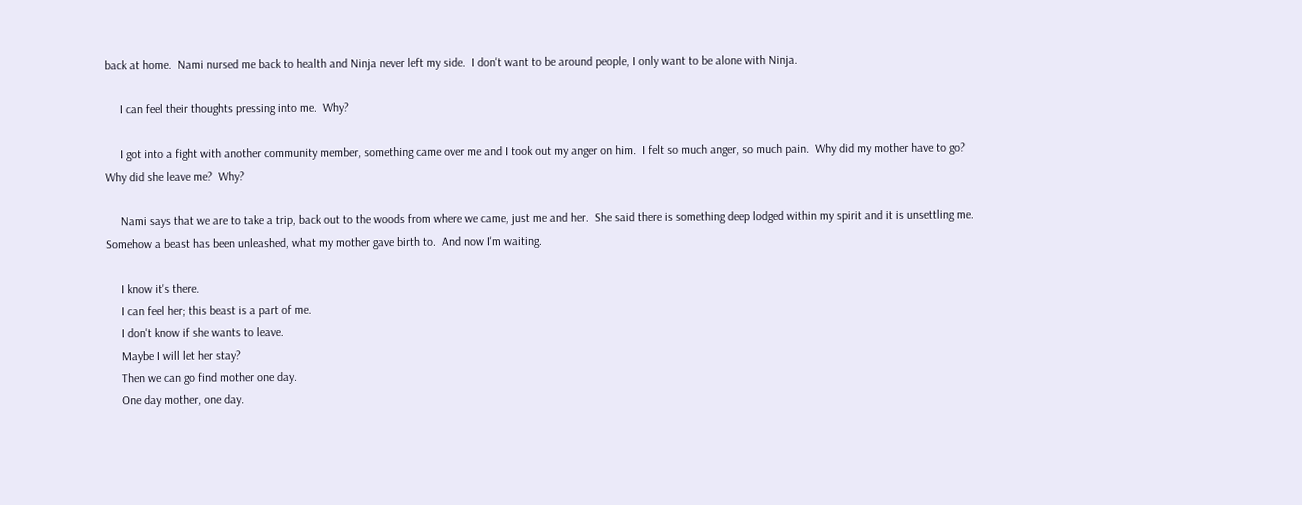back at home.  Nami nursed me back to health and Ninja never left my side.  I don't want to be around people, I only want to be alone with Ninja.

     I can feel their thoughts pressing into me.  Why?

     I got into a fight with another community member, something came over me and I took out my anger on him.  I felt so much anger, so much pain.  Why did my mother have to go?  Why did she leave me?  Why?

     Nami says that we are to take a trip, back out to the woods from where we came, just me and her.  She said there is something deep lodged within my spirit and it is unsettling me.  Somehow a beast has been unleashed, what my mother gave birth to.  And now I'm waiting.

     I know it's there.
     I can feel her; this beast is a part of me.
     I don't know if she wants to leave.
     Maybe I will let her stay?
     Then we can go find mother one day.
     One day mother, one day.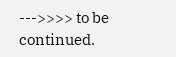--->>>> to be continued.